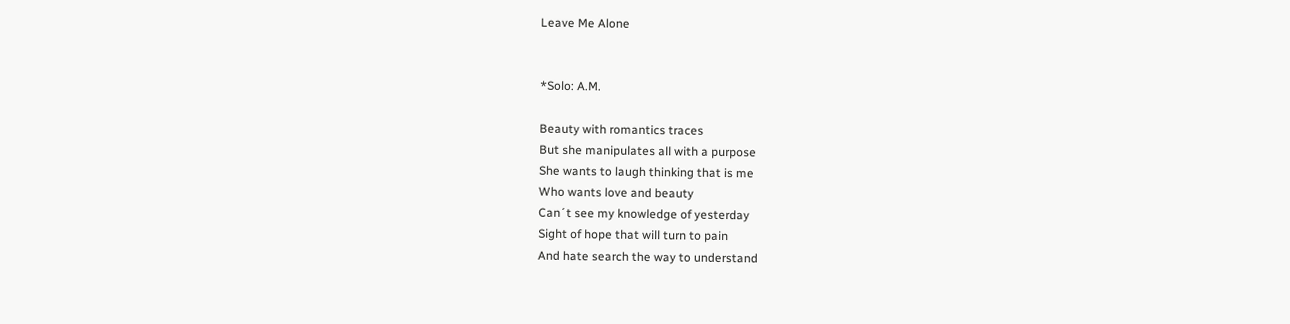Leave Me Alone


*Solo: A.M.

Beauty with romantics traces
But she manipulates all with a purpose
She wants to laugh thinking that is me
Who wants love and beauty
Can´t see my knowledge of yesterday
Sight of hope that will turn to pain
And hate search the way to understand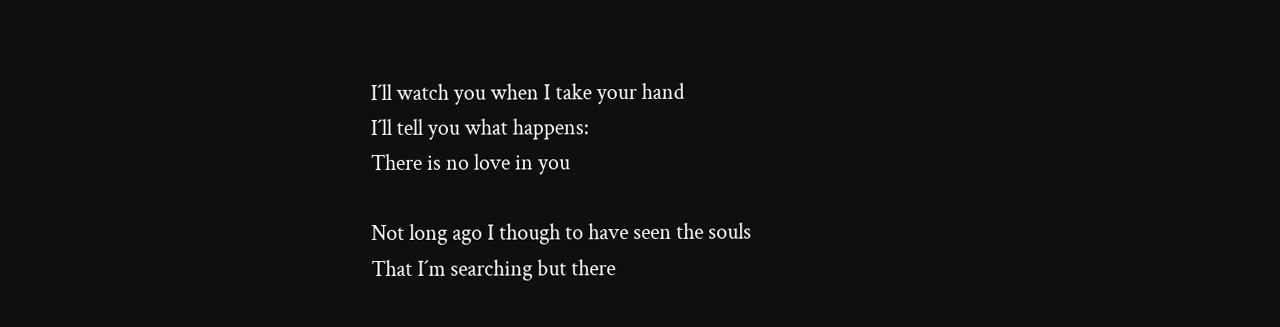I´ll watch you when I take your hand
I´ll tell you what happens:
There is no love in you

Not long ago I though to have seen the souls
That I´m searching but there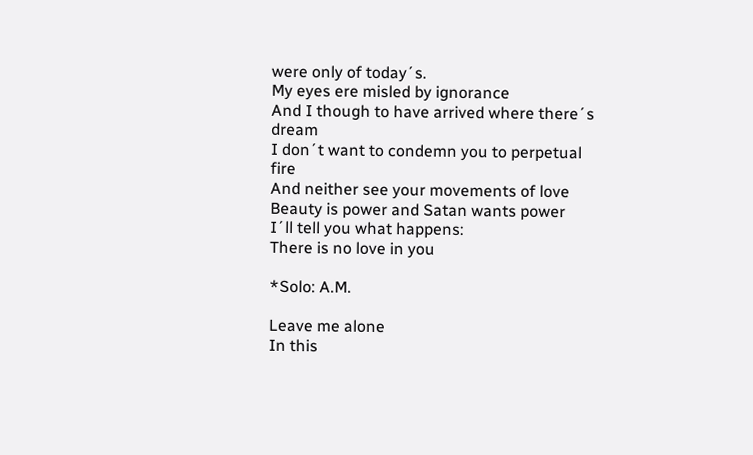were only of today´s.
My eyes ere misled by ignorance
And I though to have arrived where there´s dream
I don´t want to condemn you to perpetual fire
And neither see your movements of love
Beauty is power and Satan wants power
I´ll tell you what happens:
There is no love in you

*Solo: A.M.

Leave me alone
In this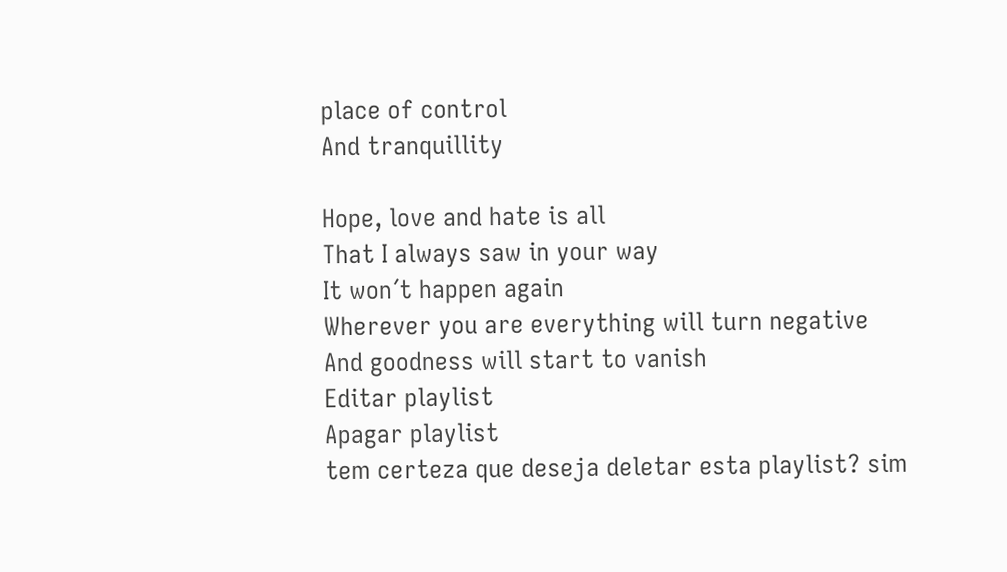place of control
And tranquillity

Hope, love and hate is all
That I always saw in your way
It won´t happen again
Wherever you are everything will turn negative
And goodness will start to vanish
Editar playlist
Apagar playlist
tem certeza que deseja deletar esta playlist? sim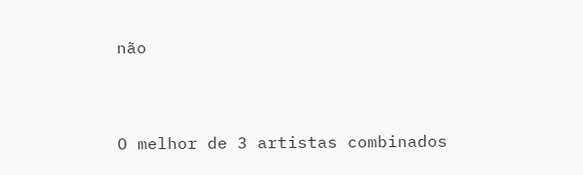não


O melhor de 3 artistas combinados